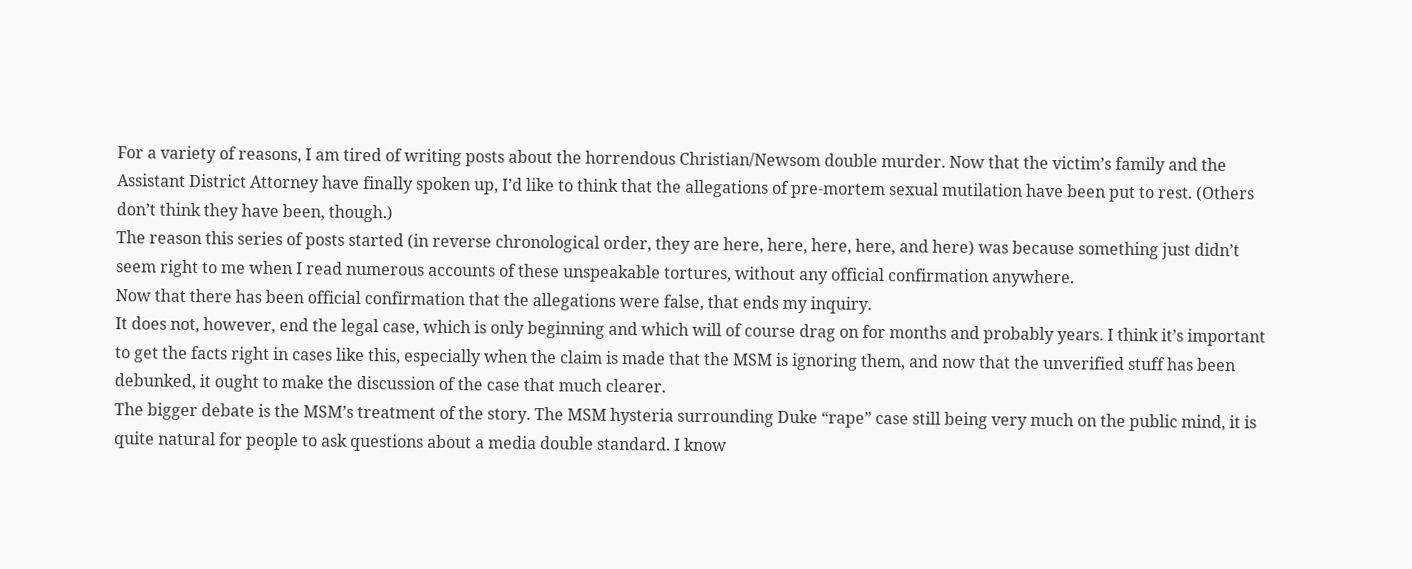For a variety of reasons, I am tired of writing posts about the horrendous Christian/Newsom double murder. Now that the victim’s family and the Assistant District Attorney have finally spoken up, I’d like to think that the allegations of pre-mortem sexual mutilation have been put to rest. (Others don’t think they have been, though.)
The reason this series of posts started (in reverse chronological order, they are here, here, here, here, and here) was because something just didn’t seem right to me when I read numerous accounts of these unspeakable tortures, without any official confirmation anywhere.
Now that there has been official confirmation that the allegations were false, that ends my inquiry.
It does not, however, end the legal case, which is only beginning and which will of course drag on for months and probably years. I think it’s important to get the facts right in cases like this, especially when the claim is made that the MSM is ignoring them, and now that the unverified stuff has been debunked, it ought to make the discussion of the case that much clearer.
The bigger debate is the MSM’s treatment of the story. The MSM hysteria surrounding Duke “rape” case still being very much on the public mind, it is quite natural for people to ask questions about a media double standard. I know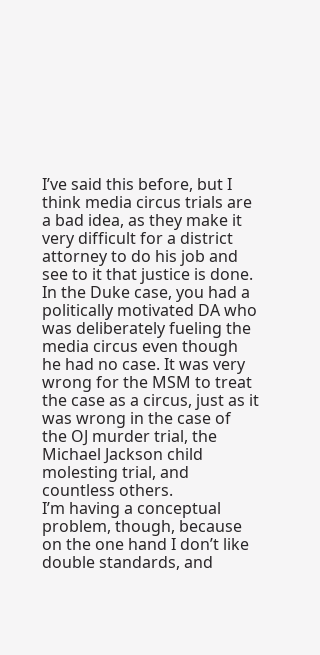I’ve said this before, but I think media circus trials are a bad idea, as they make it very difficult for a district attorney to do his job and see to it that justice is done. In the Duke case, you had a politically motivated DA who was deliberately fueling the media circus even though he had no case. It was very wrong for the MSM to treat the case as a circus, just as it was wrong in the case of the OJ murder trial, the Michael Jackson child molesting trial, and countless others.
I’m having a conceptual problem, though, because on the one hand I don’t like double standards, and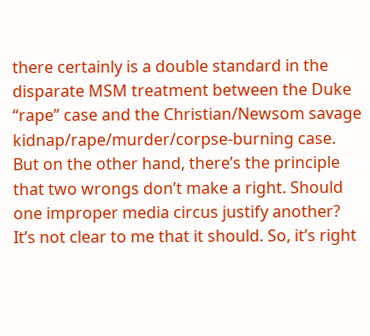there certainly is a double standard in the disparate MSM treatment between the Duke “rape” case and the Christian/Newsom savage kidnap/rape/murder/corpse-burning case.
But on the other hand, there’s the principle that two wrongs don’t make a right. Should one improper media circus justify another?
It’s not clear to me that it should. So, it’s right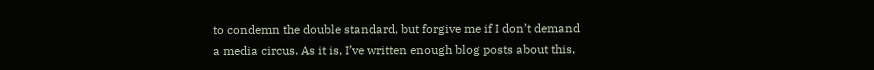to condemn the double standard, but forgive me if I don’t demand a media circus. As it is, I’ve written enough blog posts about this,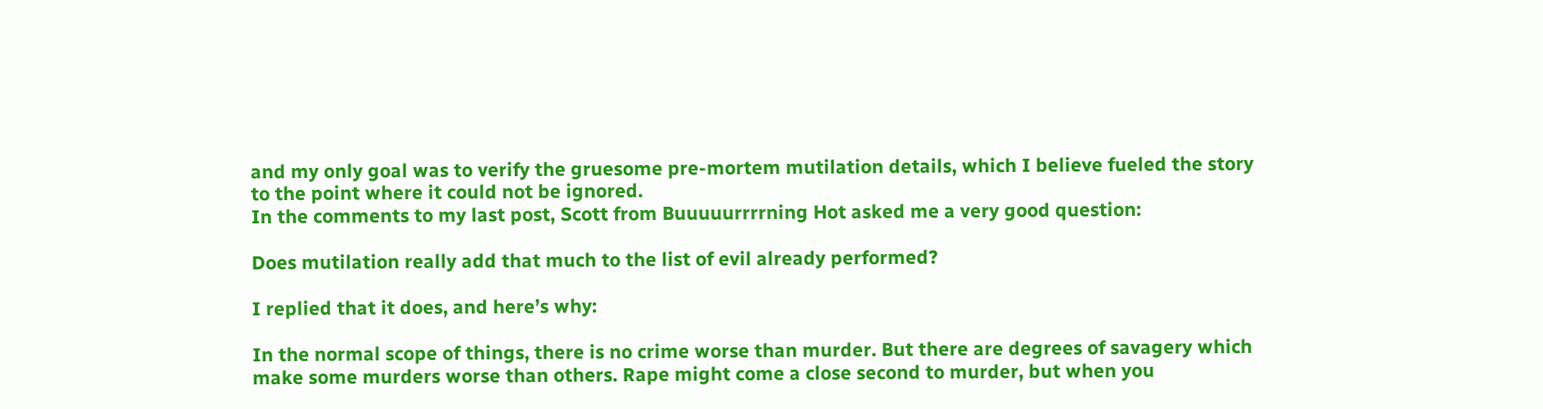and my only goal was to verify the gruesome pre-mortem mutilation details, which I believe fueled the story to the point where it could not be ignored.
In the comments to my last post, Scott from Buuuuurrrrning Hot asked me a very good question:

Does mutilation really add that much to the list of evil already performed?

I replied that it does, and here’s why:

In the normal scope of things, there is no crime worse than murder. But there are degrees of savagery which make some murders worse than others. Rape might come a close second to murder, but when you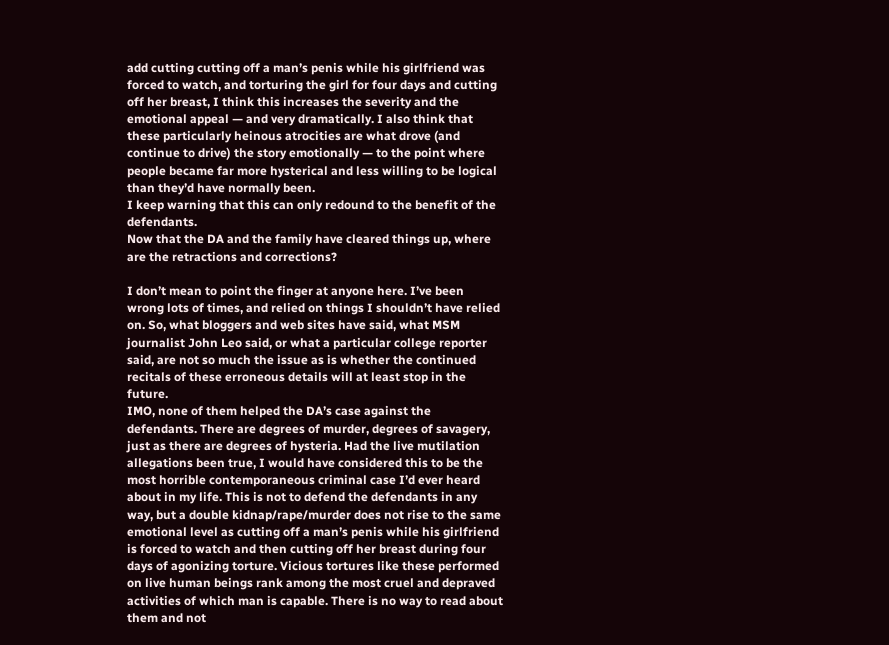add cutting cutting off a man’s penis while his girlfriend was forced to watch, and torturing the girl for four days and cutting off her breast, I think this increases the severity and the emotional appeal — and very dramatically. I also think that these particularly heinous atrocities are what drove (and continue to drive) the story emotionally — to the point where people became far more hysterical and less willing to be logical than they’d have normally been.
I keep warning that this can only redound to the benefit of the defendants.
Now that the DA and the family have cleared things up, where are the retractions and corrections?

I don’t mean to point the finger at anyone here. I’ve been wrong lots of times, and relied on things I shouldn’t have relied on. So, what bloggers and web sites have said, what MSM journalist John Leo said, or what a particular college reporter said, are not so much the issue as is whether the continued recitals of these erroneous details will at least stop in the future.
IMO, none of them helped the DA’s case against the defendants. There are degrees of murder, degrees of savagery, just as there are degrees of hysteria. Had the live mutilation allegations been true, I would have considered this to be the most horrible contemporaneous criminal case I’d ever heard about in my life. This is not to defend the defendants in any way, but a double kidnap/rape/murder does not rise to the same emotional level as cutting off a man’s penis while his girlfriend is forced to watch and then cutting off her breast during four days of agonizing torture. Vicious tortures like these performed on live human beings rank among the most cruel and depraved activities of which man is capable. There is no way to read about them and not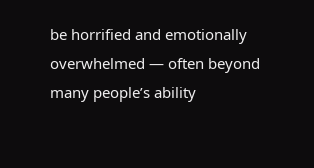be horrified and emotionally overwhelmed — often beyond many people’s ability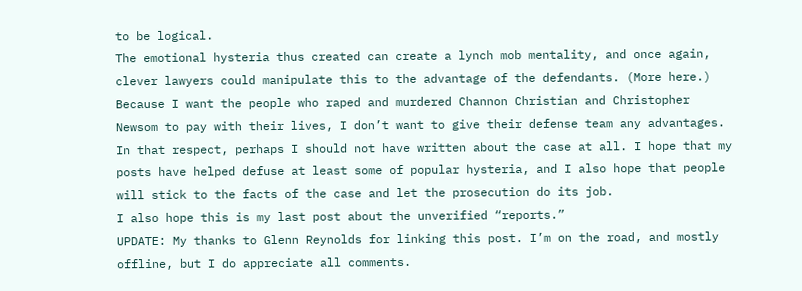to be logical.
The emotional hysteria thus created can create a lynch mob mentality, and once again, clever lawyers could manipulate this to the advantage of the defendants. (More here.)
Because I want the people who raped and murdered Channon Christian and Christopher Newsom to pay with their lives, I don’t want to give their defense team any advantages.
In that respect, perhaps I should not have written about the case at all. I hope that my posts have helped defuse at least some of popular hysteria, and I also hope that people will stick to the facts of the case and let the prosecution do its job.
I also hope this is my last post about the unverified “reports.”
UPDATE: My thanks to Glenn Reynolds for linking this post. I’m on the road, and mostly offline, but I do appreciate all comments.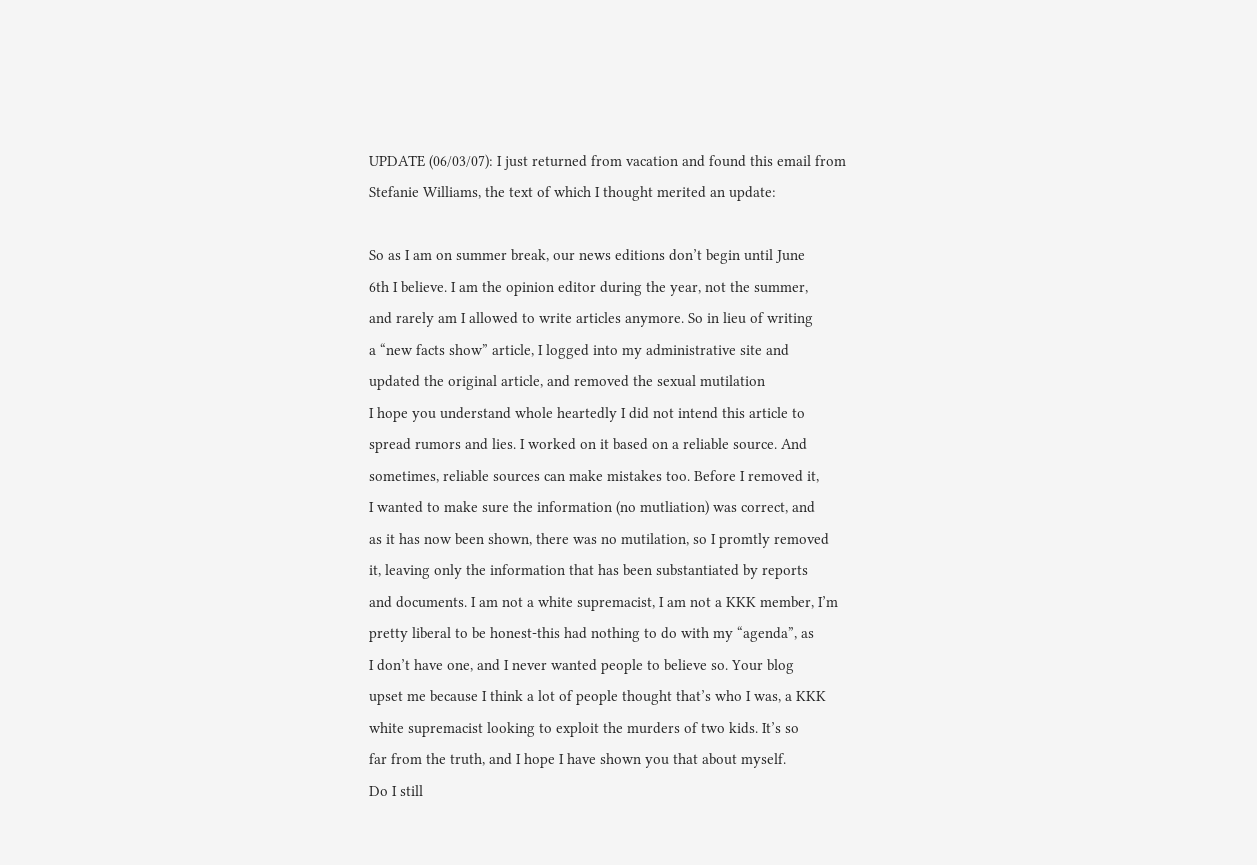UPDATE (06/03/07): I just returned from vacation and found this email from Stefanie Williams, the text of which I thought merited an update:

So as I am on summer break, our news editions don’t begin until June
6th I believe. I am the opinion editor during the year, not the summer,
and rarely am I allowed to write articles anymore. So in lieu of writing
a “new facts show” article, I logged into my administrative site and
updated the original article, and removed the sexual mutilation
I hope you understand whole heartedly I did not intend this article to
spread rumors and lies. I worked on it based on a reliable source. And
sometimes, reliable sources can make mistakes too. Before I removed it,
I wanted to make sure the information (no mutliation) was correct, and
as it has now been shown, there was no mutilation, so I promtly removed
it, leaving only the information that has been substantiated by reports
and documents. I am not a white supremacist, I am not a KKK member, I’m
pretty liberal to be honest-this had nothing to do with my “agenda”, as
I don’t have one, and I never wanted people to believe so. Your blog
upset me because I think a lot of people thought that’s who I was, a KKK
white supremacist looking to exploit the murders of two kids. It’s so
far from the truth, and I hope I have shown you that about myself.
Do I still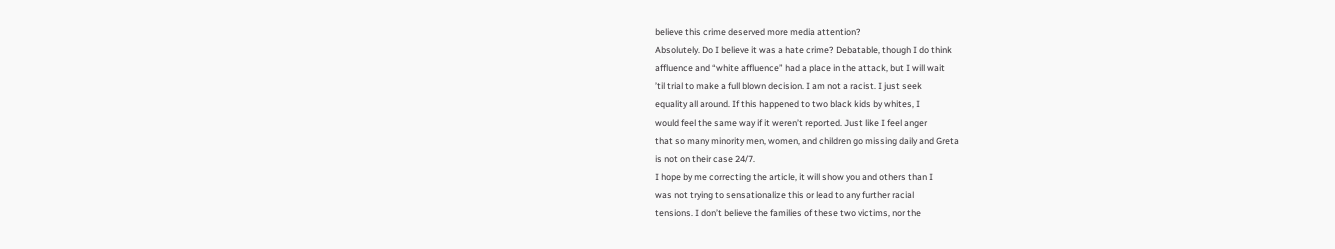believe this crime deserved more media attention?
Absolutely. Do I believe it was a hate crime? Debatable, though I do think
affluence and “white affluence” had a place in the attack, but I will wait
’til trial to make a full blown decision. I am not a racist. I just seek
equality all around. If this happened to two black kids by whites, I
would feel the same way if it weren’t reported. Just like I feel anger
that so many minority men, women, and children go missing daily and Greta
is not on their case 24/7.
I hope by me correcting the article, it will show you and others than I
was not trying to sensationalize this or lead to any further racial
tensions. I don’t believe the families of these two victims, nor the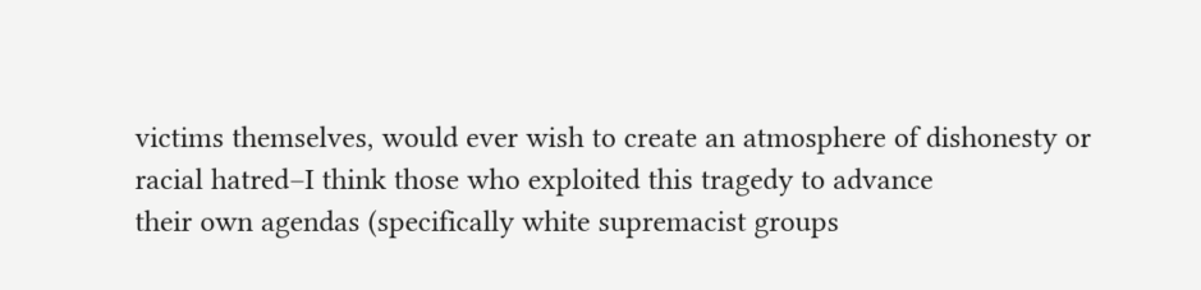victims themselves, would ever wish to create an atmosphere of dishonesty or
racial hatred–I think those who exploited this tragedy to advance
their own agendas (specifically white supremacist groups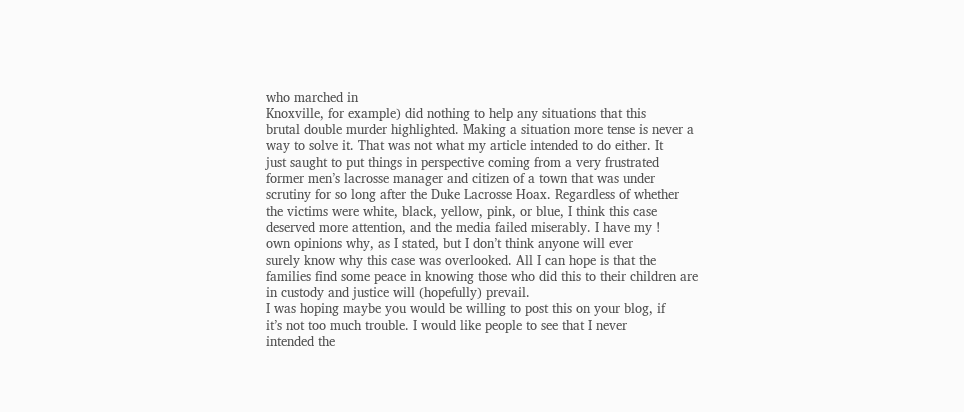who marched in
Knoxville, for example) did nothing to help any situations that this
brutal double murder highlighted. Making a situation more tense is never a
way to solve it. That was not what my article intended to do either. It
just saught to put things in perspective coming from a very frustrated
former men’s lacrosse manager and citizen of a town that was under
scrutiny for so long after the Duke Lacrosse Hoax. Regardless of whether
the victims were white, black, yellow, pink, or blue, I think this case
deserved more attention, and the media failed miserably. I have my !
own opinions why, as I stated, but I don’t think anyone will ever
surely know why this case was overlooked. All I can hope is that the
families find some peace in knowing those who did this to their children are
in custody and justice will (hopefully) prevail.
I was hoping maybe you would be willing to post this on your blog, if
it’s not too much trouble. I would like people to see that I never
intended the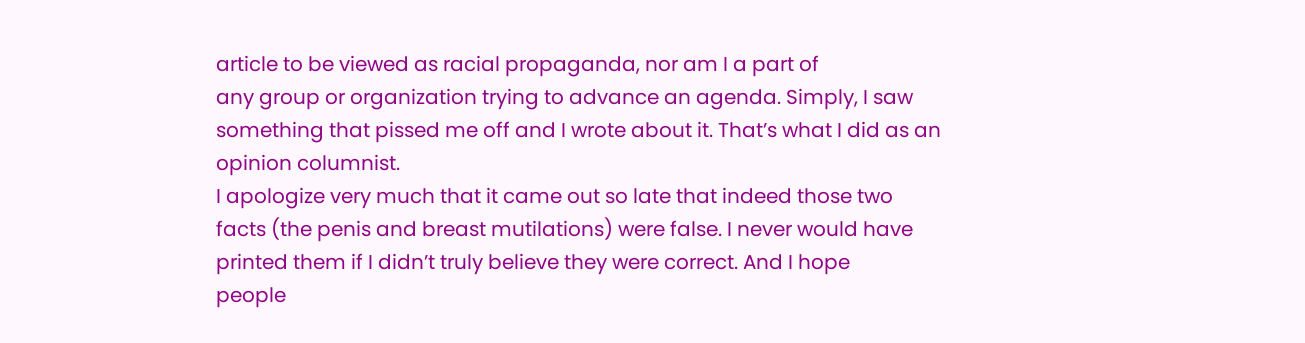article to be viewed as racial propaganda, nor am I a part of
any group or organization trying to advance an agenda. Simply, I saw
something that pissed me off and I wrote about it. That’s what I did as an
opinion columnist.
I apologize very much that it came out so late that indeed those two
facts (the penis and breast mutilations) were false. I never would have
printed them if I didn’t truly believe they were correct. And I hope
people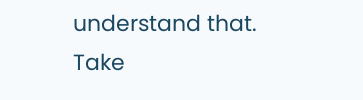understand that.
Take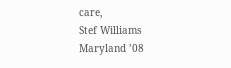care,
Stef Williams
Maryland ’08